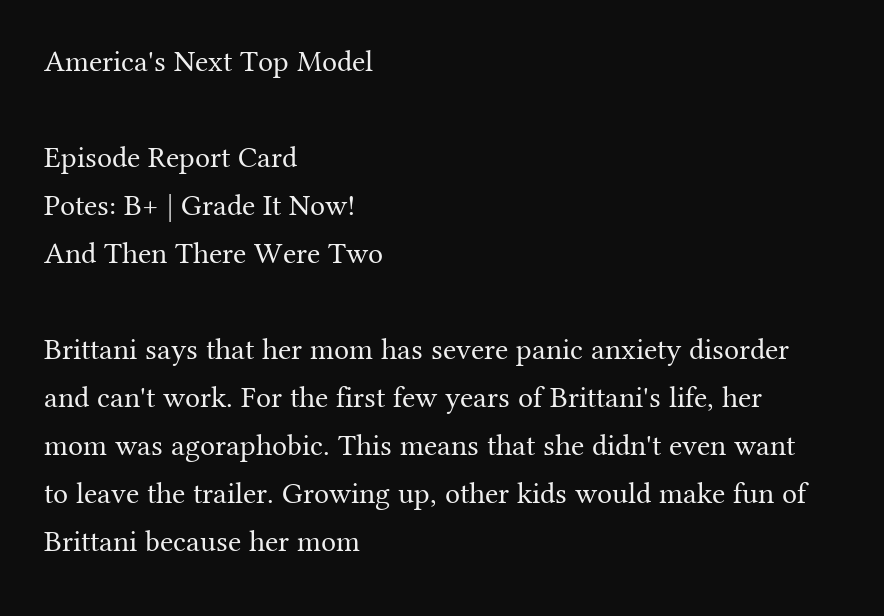America's Next Top Model

Episode Report Card
Potes: B+ | Grade It Now!
And Then There Were Two

Brittani says that her mom has severe panic anxiety disorder and can't work. For the first few years of Brittani's life, her mom was agoraphobic. This means that she didn't even want to leave the trailer. Growing up, other kids would make fun of Brittani because her mom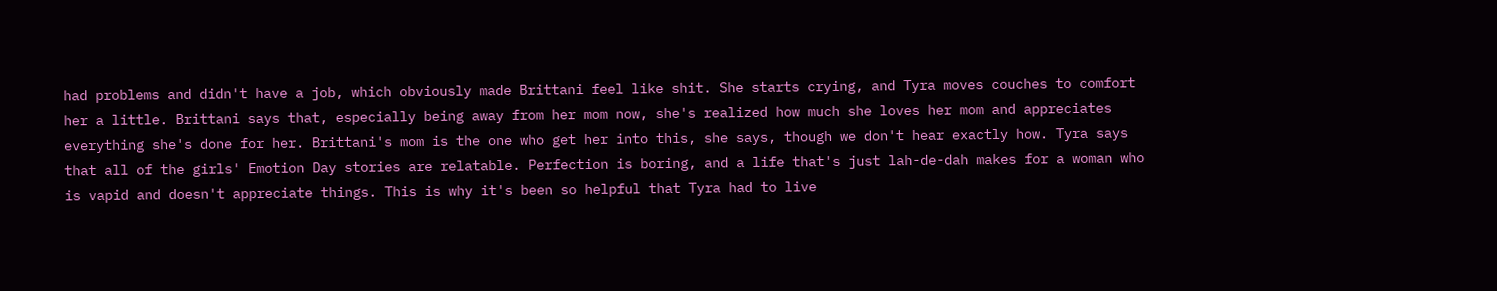had problems and didn't have a job, which obviously made Brittani feel like shit. She starts crying, and Tyra moves couches to comfort her a little. Brittani says that, especially being away from her mom now, she's realized how much she loves her mom and appreciates everything she's done for her. Brittani's mom is the one who get her into this, she says, though we don't hear exactly how. Tyra says that all of the girls' Emotion Day stories are relatable. Perfection is boring, and a life that's just lah-de-dah makes for a woman who is vapid and doesn't appreciate things. This is why it's been so helpful that Tyra had to live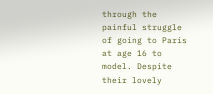through the painful struggle of going to Paris at age 16 to model. Despite their lovely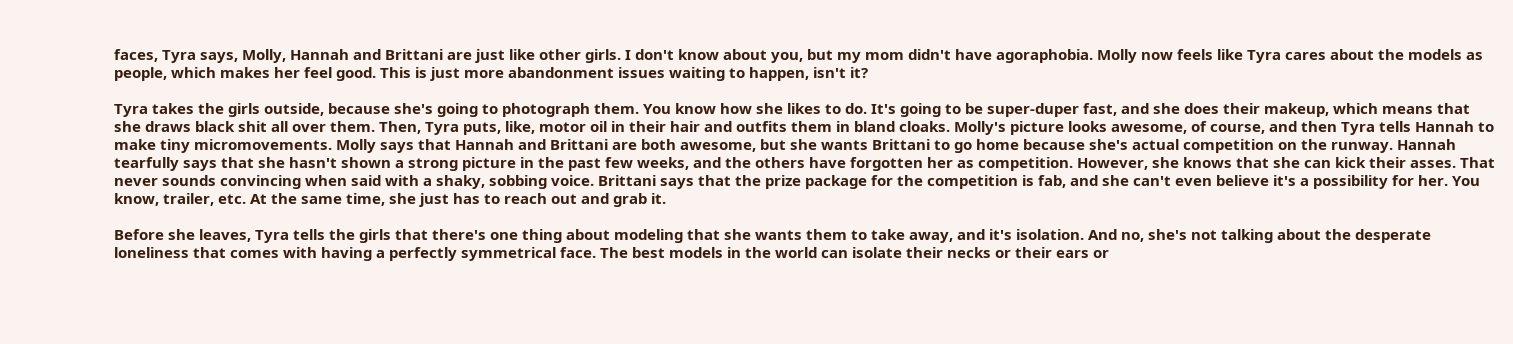faces, Tyra says, Molly, Hannah and Brittani are just like other girls. I don't know about you, but my mom didn't have agoraphobia. Molly now feels like Tyra cares about the models as people, which makes her feel good. This is just more abandonment issues waiting to happen, isn't it?

Tyra takes the girls outside, because she's going to photograph them. You know how she likes to do. It's going to be super-duper fast, and she does their makeup, which means that she draws black shit all over them. Then, Tyra puts, like, motor oil in their hair and outfits them in bland cloaks. Molly's picture looks awesome, of course, and then Tyra tells Hannah to make tiny micromovements. Molly says that Hannah and Brittani are both awesome, but she wants Brittani to go home because she's actual competition on the runway. Hannah tearfully says that she hasn't shown a strong picture in the past few weeks, and the others have forgotten her as competition. However, she knows that she can kick their asses. That never sounds convincing when said with a shaky, sobbing voice. Brittani says that the prize package for the competition is fab, and she can't even believe it's a possibility for her. You know, trailer, etc. At the same time, she just has to reach out and grab it.

Before she leaves, Tyra tells the girls that there's one thing about modeling that she wants them to take away, and it's isolation. And no, she's not talking about the desperate loneliness that comes with having a perfectly symmetrical face. The best models in the world can isolate their necks or their ears or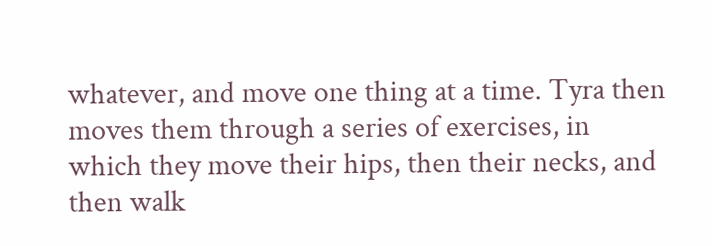whatever, and move one thing at a time. Tyra then moves them through a series of exercises, in which they move their hips, then their necks, and then walk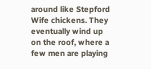around like Stepford Wife chickens. They eventually wind up on the roof, where a few men are playing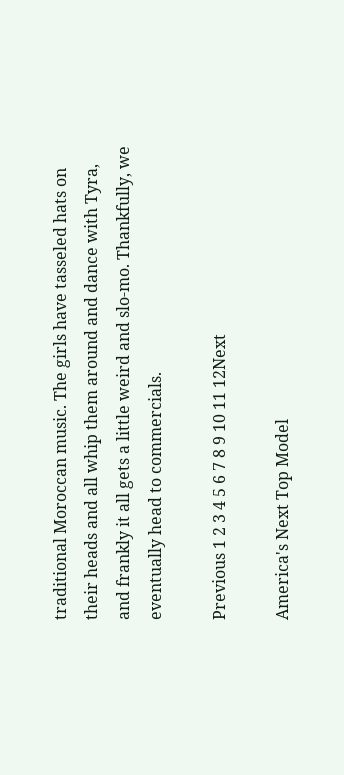traditional Moroccan music. The girls have tasseled hats on their heads and all whip them around and dance with Tyra, and frankly it all gets a little weird and slo-mo. Thankfully, we eventually head to commercials.

Previous 1 2 3 4 5 6 7 8 9 10 11 12Next

America's Next Top Model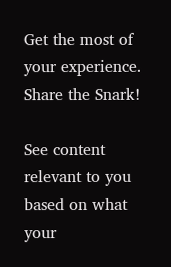Get the most of your experience.
Share the Snark!

See content relevant to you based on what your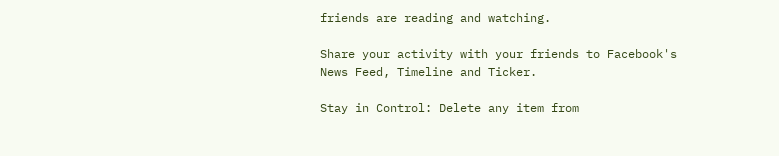friends are reading and watching.

Share your activity with your friends to Facebook's News Feed, Timeline and Ticker.

Stay in Control: Delete any item from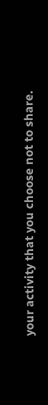your activity that you choose not to share.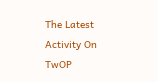The Latest Activity On TwOP